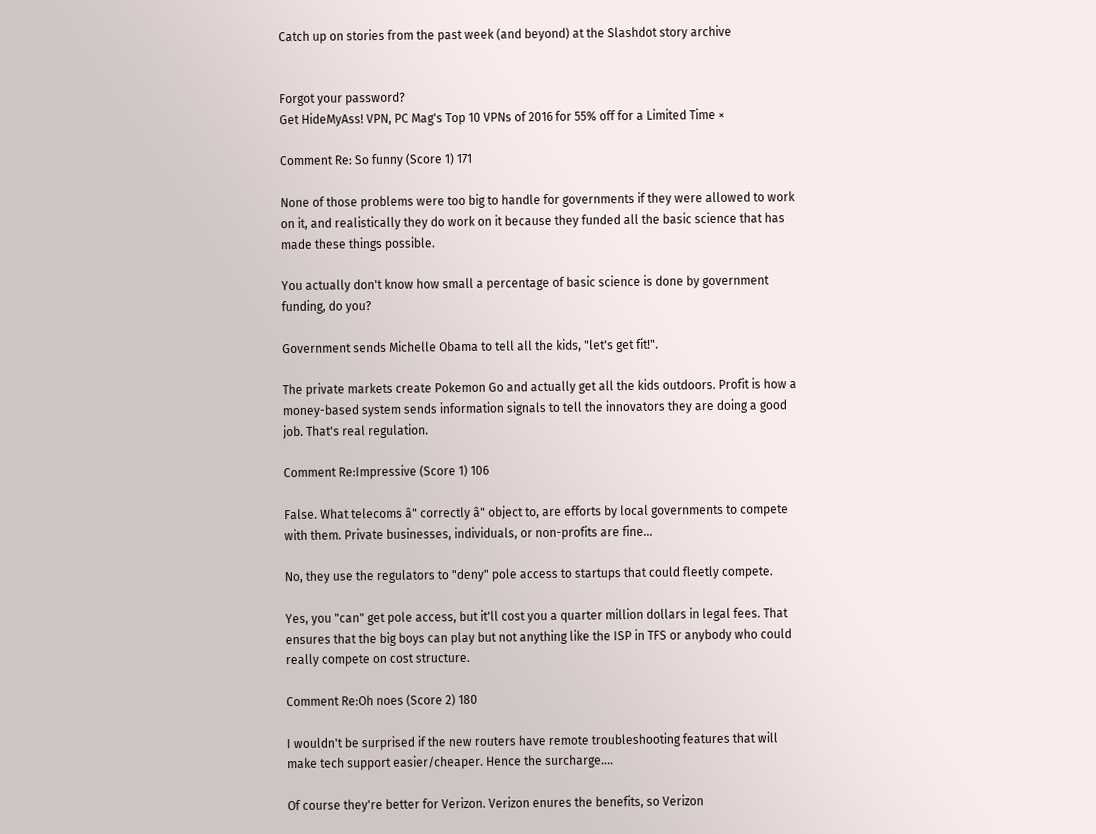Catch up on stories from the past week (and beyond) at the Slashdot story archive


Forgot your password?
Get HideMyAss! VPN, PC Mag's Top 10 VPNs of 2016 for 55% off for a Limited Time ×

Comment Re: So funny (Score 1) 171

None of those problems were too big to handle for governments if they were allowed to work on it, and realistically they do work on it because they funded all the basic science that has made these things possible.

You actually don't know how small a percentage of basic science is done by government funding, do you?

Government sends Michelle Obama to tell all the kids, "let's get fit!".

The private markets create Pokemon Go and actually get all the kids outdoors. Profit is how a money-based system sends information signals to tell the innovators they are doing a good job. That's real regulation.

Comment Re:Impressive (Score 1) 106

False. What telecoms â" correctly â" object to, are efforts by local governments to compete with them. Private businesses, individuals, or non-profits are fine...

No, they use the regulators to "deny" pole access to startups that could fleetly compete.

Yes, you "can" get pole access, but it'll cost you a quarter million dollars in legal fees. That ensures that the big boys can play but not anything like the ISP in TFS or anybody who could really compete on cost structure.

Comment Re:Oh noes (Score 2) 180

I wouldn't be surprised if the new routers have remote troubleshooting features that will make tech support easier/cheaper. Hence the surcharge....

Of course they're better for Verizon. Verizon enures the benefits, so Verizon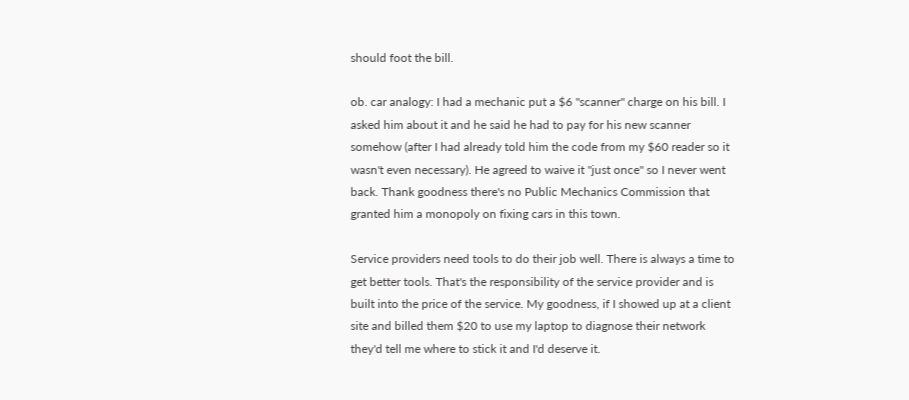should foot the bill.

ob. car analogy: I had a mechanic put a $6 "scanner" charge on his bill. I asked him about it and he said he had to pay for his new scanner somehow (after I had already told him the code from my $60 reader so it wasn't even necessary). He agreed to waive it "just once" so I never went back. Thank goodness there's no Public Mechanics Commission that granted him a monopoly on fixing cars in this town.

Service providers need tools to do their job well. There is always a time to get better tools. That's the responsibility of the service provider and is built into the price of the service. My goodness, if I showed up at a client site and billed them $20 to use my laptop to diagnose their network they'd tell me where to stick it and I'd deserve it.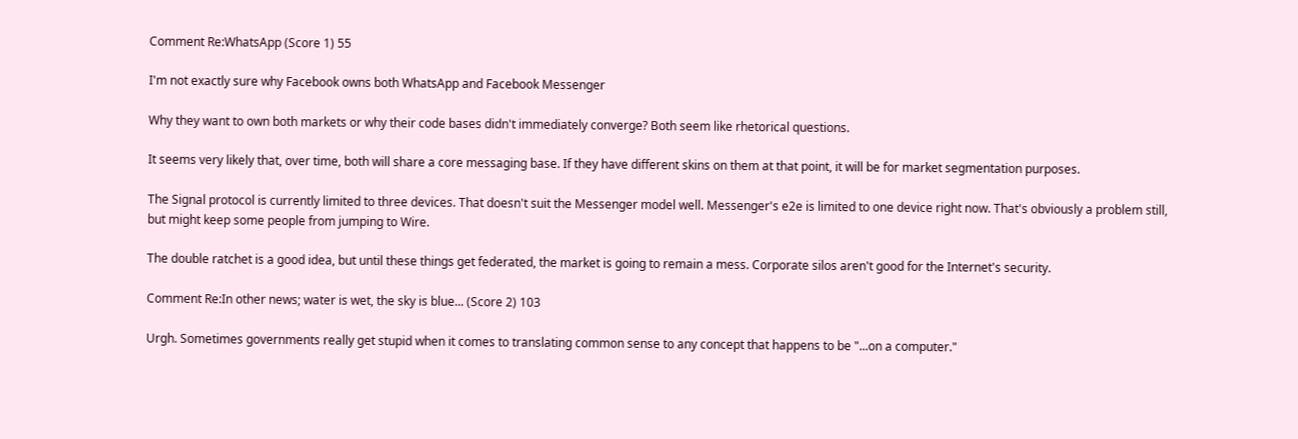Comment Re:WhatsApp (Score 1) 55

I'm not exactly sure why Facebook owns both WhatsApp and Facebook Messenger

Why they want to own both markets or why their code bases didn't immediately converge? Both seem like rhetorical questions.

It seems very likely that, over time, both will share a core messaging base. If they have different skins on them at that point, it will be for market segmentation purposes.

The Signal protocol is currently limited to three devices. That doesn't suit the Messenger model well. Messenger's e2e is limited to one device right now. That's obviously a problem still, but might keep some people from jumping to Wire.

The double ratchet is a good idea, but until these things get federated, the market is going to remain a mess. Corporate silos aren't good for the Internet's security.

Comment Re:In other news; water is wet, the sky is blue... (Score 2) 103

Urgh. Sometimes governments really get stupid when it comes to translating common sense to any concept that happens to be "...on a computer."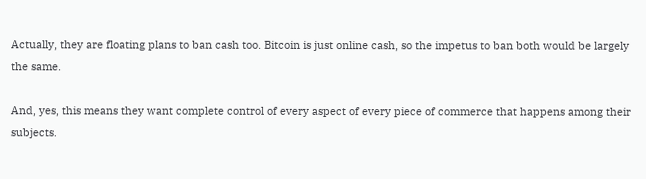Actually, they are floating plans to ban cash too. Bitcoin is just online cash, so the impetus to ban both would be largely the same.

And, yes, this means they want complete control of every aspect of every piece of commerce that happens among their subjects.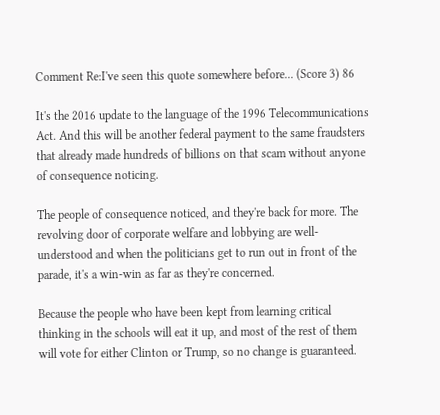Comment Re:I've seen this quote somewhere before... (Score 3) 86

It's the 2016 update to the language of the 1996 Telecommunications Act. And this will be another federal payment to the same fraudsters that already made hundreds of billions on that scam without anyone of consequence noticing.

The people of consequence noticed, and they're back for more. The revolving door of corporate welfare and lobbying are well-understood and when the politicians get to run out in front of the parade, it's a win-win as far as they're concerned.

Because the people who have been kept from learning critical thinking in the schools will eat it up, and most of the rest of them will vote for either Clinton or Trump, so no change is guaranteed.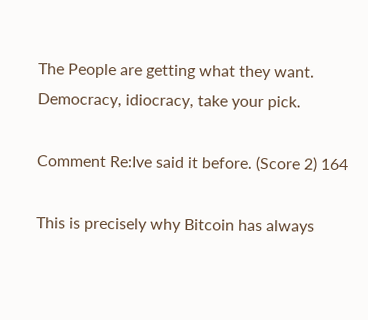The People are getting what they want. Democracy, idiocracy, take your pick.

Comment Re:Ive said it before. (Score 2) 164

This is precisely why Bitcoin has always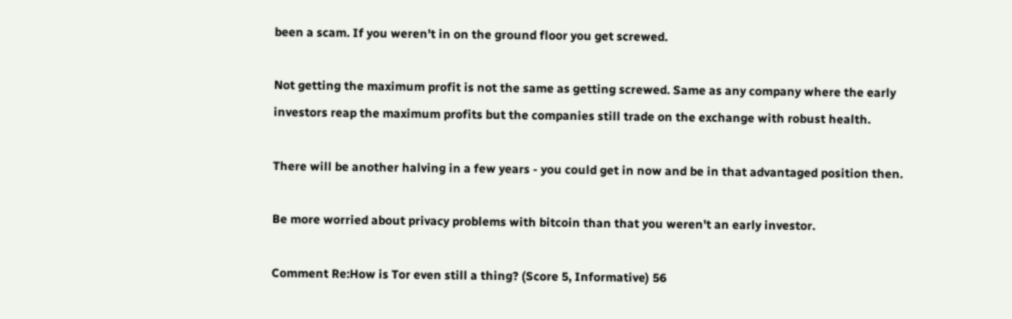been a scam. If you weren't in on the ground floor you get screwed.

Not getting the maximum profit is not the same as getting screwed. Same as any company where the early investors reap the maximum profits but the companies still trade on the exchange with robust health.

There will be another halving in a few years - you could get in now and be in that advantaged position then.

Be more worried about privacy problems with bitcoin than that you weren't an early investor.

Comment Re:How is Tor even still a thing? (Score 5, Informative) 56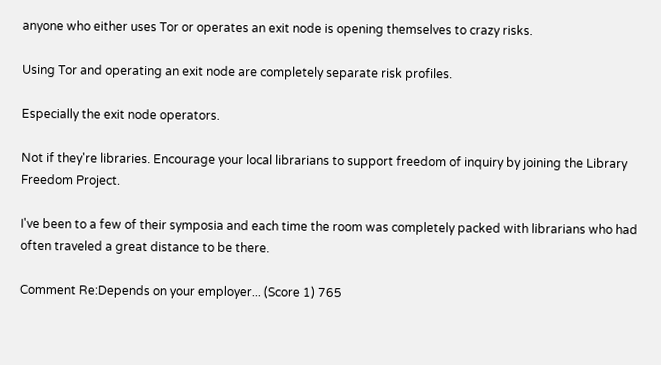anyone who either uses Tor or operates an exit node is opening themselves to crazy risks.

Using Tor and operating an exit node are completely separate risk profiles.

Especially the exit node operators.

Not if they're libraries. Encourage your local librarians to support freedom of inquiry by joining the Library Freedom Project.

I've been to a few of their symposia and each time the room was completely packed with librarians who had often traveled a great distance to be there.

Comment Re:Depends on your employer... (Score 1) 765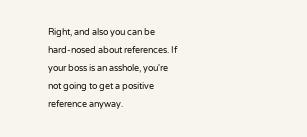Right, and also you can be hard-nosed about references. If your boss is an asshole, you're not going to get a positive reference anyway.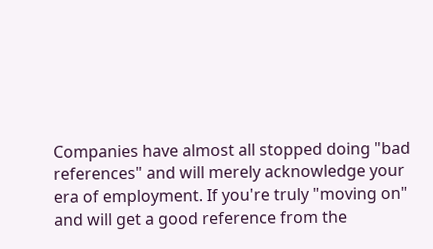Companies have almost all stopped doing "bad references" and will merely acknowledge your era of employment. If you're truly "moving on" and will get a good reference from the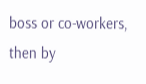boss or co-workers, then by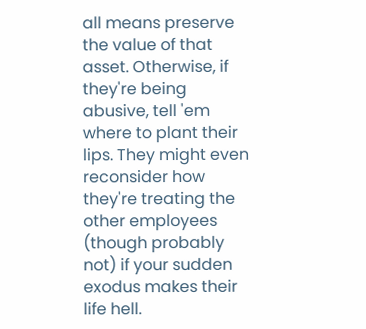all means preserve the value of that asset. Otherwise, if they're being abusive, tell 'em where to plant their lips. They might even reconsider how they're treating the other employees (though probably not) if your sudden exodus makes their life hell.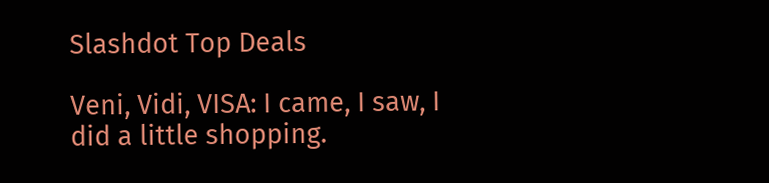Slashdot Top Deals

Veni, Vidi, VISA: I came, I saw, I did a little shopping.